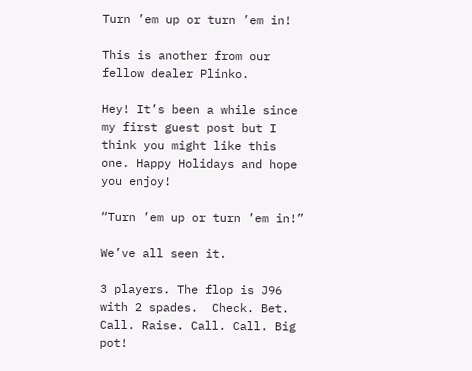Turn ’em up or turn ’em in!

This is another from our fellow dealer Plinko.

Hey! It’s been a while since my first guest post but I think you might like this one. Happy Holidays and hope you enjoy!

“Turn ’em up or turn ’em in!”

We’ve all seen it.

3 players. The flop is J96 with 2 spades.  Check. Bet. Call. Raise. Call. Call. Big pot!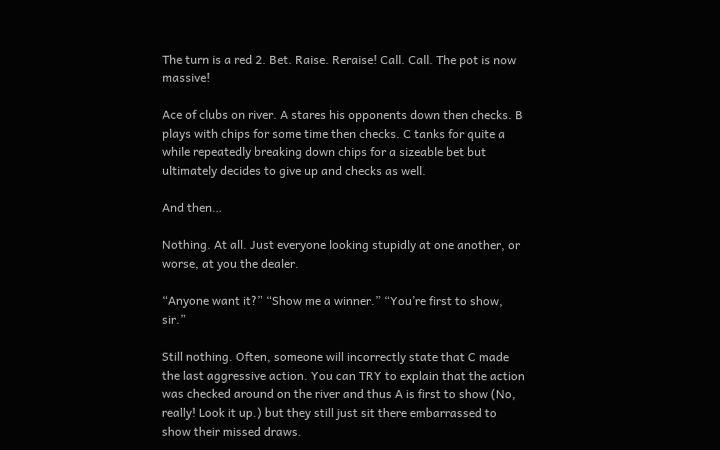The turn is a red 2. Bet. Raise. Reraise! Call. Call. The pot is now massive!

Ace of clubs on river. A stares his opponents down then checks. B plays with chips for some time then checks. C tanks for quite a while repeatedly breaking down chips for a sizeable bet but ultimately decides to give up and checks as well.

And then…

Nothing. At all. Just everyone looking stupidly at one another, or worse, at you the dealer.

“Anyone want it?” “Show me a winner.” “You’re first to show, sir.”

Still nothing. Often, someone will incorrectly state that C made the last aggressive action. You can TRY to explain that the action was checked around on the river and thus A is first to show (No, really! Look it up.) but they still just sit there embarrassed to show their missed draws.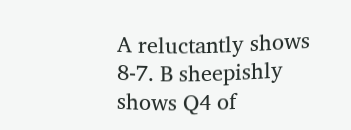A reluctantly shows 8-7. B sheepishly shows Q4 of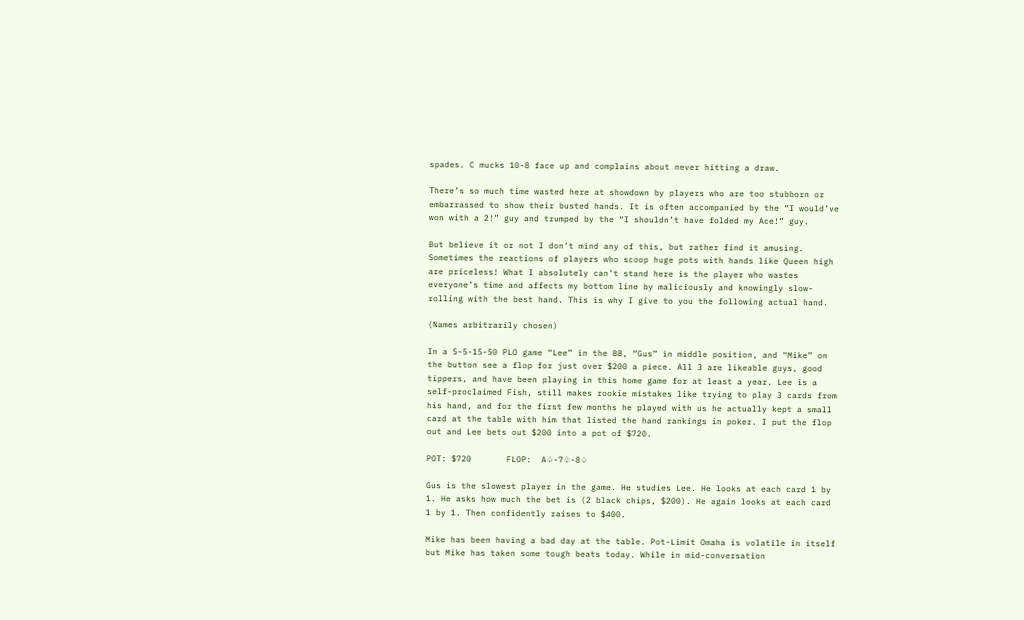spades. C mucks 10-8 face up and complains about never hitting a draw.

There’s so much time wasted here at showdown by players who are too stubborn or embarrassed to show their busted hands. It is often accompanied by the “I would’ve won with a 2!” guy and trumped by the “I shouldn’t have folded my Ace!” guy.

But believe it or not I don’t mind any of this, but rather find it amusing. Sometimes the reactions of players who scoop huge pots with hands like Queen high are priceless! What I absolutely can’t stand here is the player who wastes everyone’s time and affects my bottom line by maliciously and knowingly slow-rolling with the best hand. This is why I give to you the following actual hand.

(Names arbitrarily chosen)

In a 5-5-15-50 PLO game “Lee” in the BB, “Gus” in middle position, and “Mike” on the button see a flop for just over $200 a piece. All 3 are likeable guys, good tippers, and have been playing in this home game for at least a year. Lee is a self-proclaimed Fish, still makes rookie mistakes like trying to play 3 cards from his hand, and for the first few months he played with us he actually kept a small card at the table with him that listed the hand rankings in poker. I put the flop out and Lee bets out $200 into a pot of $720.

POT: $720       FLOP:  A♤-7♧-8♤

Gus is the slowest player in the game. He studies Lee. He looks at each card 1 by 1. He asks how much the bet is (2 black chips, $200). He again looks at each card 1 by 1. Then confidently raises to $400.

Mike has been having a bad day at the table. Pot-Limit Omaha is volatile in itself but Mike has taken some tough beats today. While in mid-conversation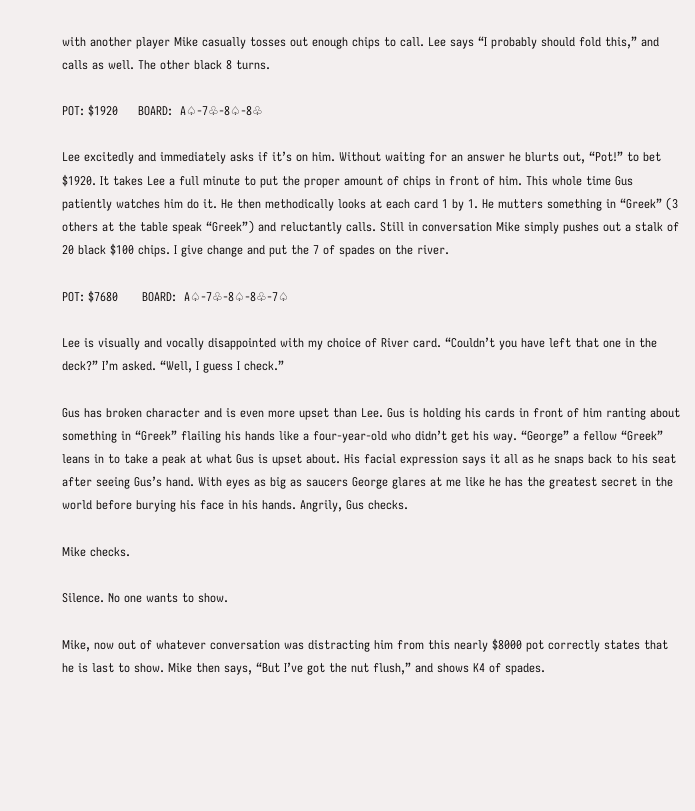with another player Mike casually tosses out enough chips to call. Lee says “I probably should fold this,” and calls as well. The other black 8 turns.

POT: $1920     BOARD:  A♤-7♧-8♤-8♧

Lee excitedly and immediately asks if it’s on him. Without waiting for an answer he blurts out, “Pot!” to bet $1920. It takes Lee a full minute to put the proper amount of chips in front of him. This whole time Gus patiently watches him do it. He then methodically looks at each card 1 by 1. He mutters something in “Greek” (3 others at the table speak “Greek”) and reluctantly calls. Still in conversation Mike simply pushes out a stalk of 20 black $100 chips. I give change and put the 7 of spades on the river.

POT: $7680      BOARD:  A♤-7♧-8♤-8♧-7♤

Lee is visually and vocally disappointed with my choice of River card. “Couldn’t you have left that one in the deck?” I’m asked. “Well, I guess I check.”

Gus has broken character and is even more upset than Lee. Gus is holding his cards in front of him ranting about something in “Greek” flailing his hands like a four-year-old who didn’t get his way. “George” a fellow “Greek” leans in to take a peak at what Gus is upset about. His facial expression says it all as he snaps back to his seat after seeing Gus’s hand. With eyes as big as saucers George glares at me like he has the greatest secret in the world before burying his face in his hands. Angrily, Gus checks.

Mike checks.

Silence. No one wants to show.

Mike, now out of whatever conversation was distracting him from this nearly $8000 pot correctly states that he is last to show. Mike then says, “But I’ve got the nut flush,” and shows K4 of spades.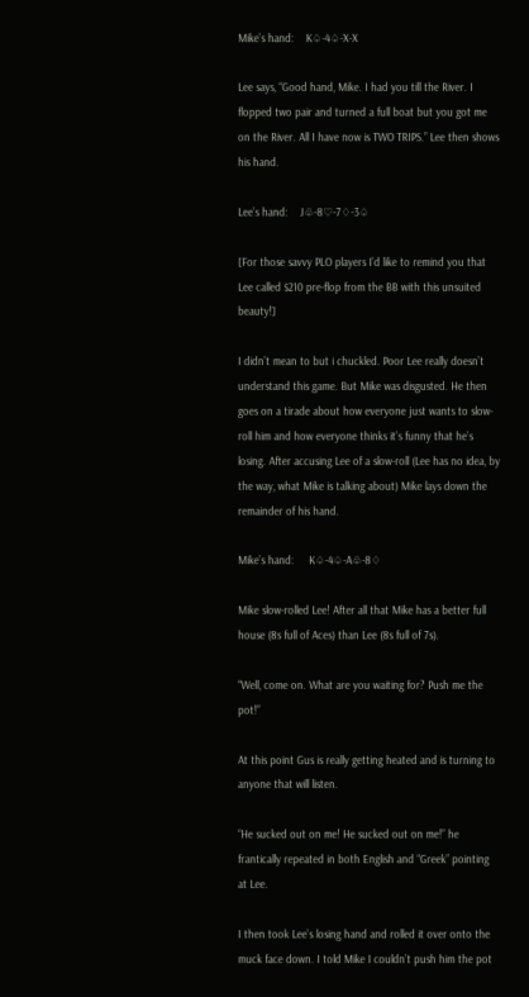Mike’s hand:    K♤-4♤-X-X

Lee says, “Good hand, Mike. I had you till the River. I flopped two pair and turned a full boat but you got me on the River. All I have now is TWO TRIPS.” Lee then shows his hand.

Lee’s hand:    J♧-8♡-7♢-3♤

[For those savvy PLO players I’d like to remind you that Lee called $210 pre-flop from the BB with this unsuited beauty!]

I didn’t mean to but i chuckled. Poor Lee really doesn’t understand this game. But Mike was disgusted. He then goes on a tirade about how everyone just wants to slow-roll him and how everyone thinks it’s funny that he’s losing. After accusing Lee of a slow-roll (Lee has no idea, by the way, what Mike is talking about) Mike lays down the remainder of his hand.

Mike’s hand:     K♤-4♤-A♧-8♢

Mike slow-rolled Lee! After all that Mike has a better full house (8s full of Aces) than Lee (8s full of 7s).

“Well, come on. What are you waiting for? Push me the pot!”

At this point Gus is really getting heated and is turning to anyone that will listen.

“He sucked out on me! He sucked out on me!” he frantically repeated in both English and “Greek” pointing at Lee.

I then took Lee’s losing hand and rolled it over onto the muck face down. I told Mike I couldn’t push him the pot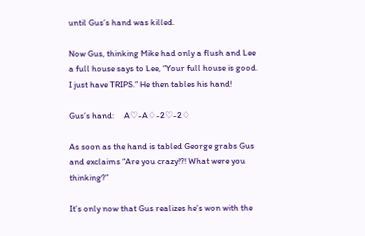until Gus’s hand was killed.

Now Gus, thinking Mike had only a flush and Lee a full house says to Lee, “Your full house is good. I just have TRIPS.” He then tables his hand!

Gus’s hand:     A♡-A♢-2♡-2♢

As soon as the hand is tabled George grabs Gus and exclaims “Are you crazy!?! What were you thinking?”

It’s only now that Gus realizes he’s won with the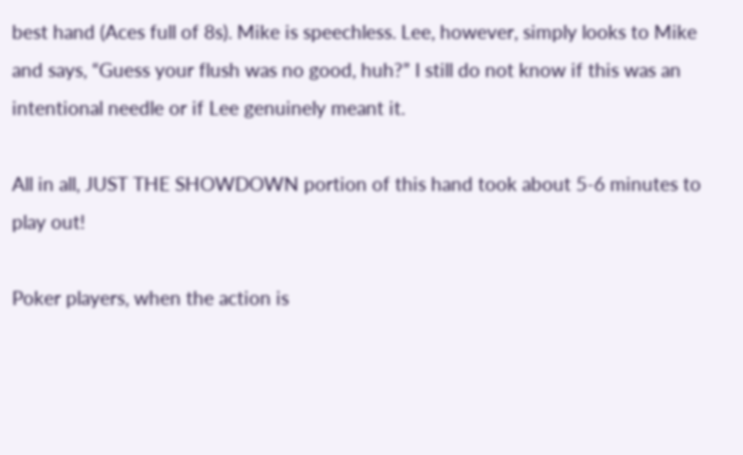best hand (Aces full of 8s). Mike is speechless. Lee, however, simply looks to Mike and says, “Guess your flush was no good, huh?” I still do not know if this was an intentional needle or if Lee genuinely meant it.

All in all, JUST THE SHOWDOWN portion of this hand took about 5-6 minutes to play out!

Poker players, when the action is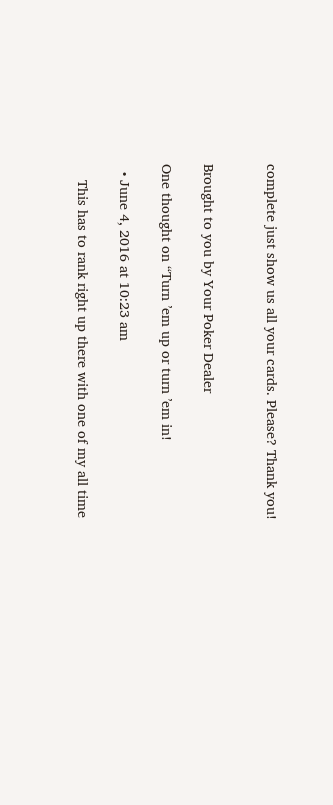complete just show us all your cards. Please? Thank you!


Brought to you by Your Poker Dealer

One thought on “Turn ’em up or turn ’em in!

  • June 4, 2016 at 10:23 am

    This has to rank right up there with one of my all time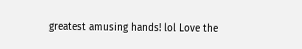greatest amusing hands! lol Love the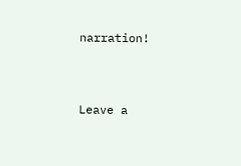narration!


Leave a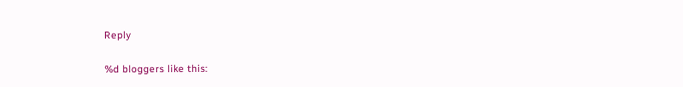Reply

%d bloggers like this: